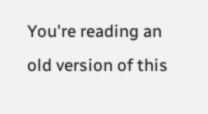You're reading an old version of this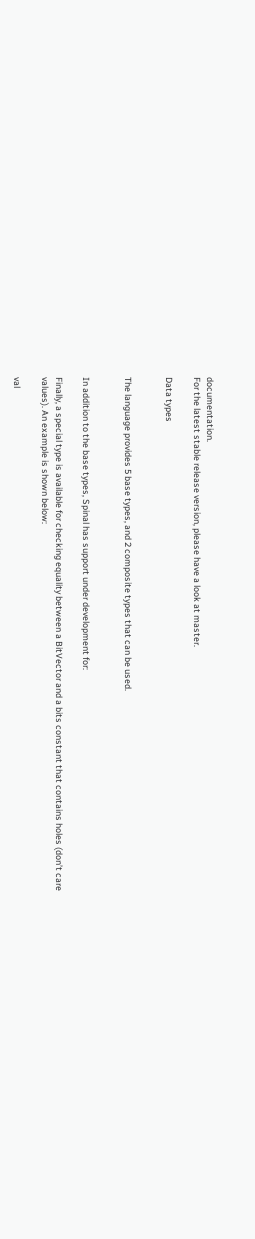documentation.
For the latest stable release version, please have a look at master.

Data types


The language provides 5 base types, and 2 composite types that can be used.


In addition to the base types, Spinal has support under development for:

Finally, a special type is available for checking equality between a BitVector and a bits constant that contains holes (don’t care values). An example is shown below:

val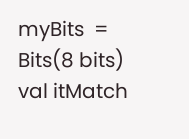myBits  = Bits(8 bits)
val itMatch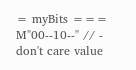= myBits === M"00--10--" // - don't care value